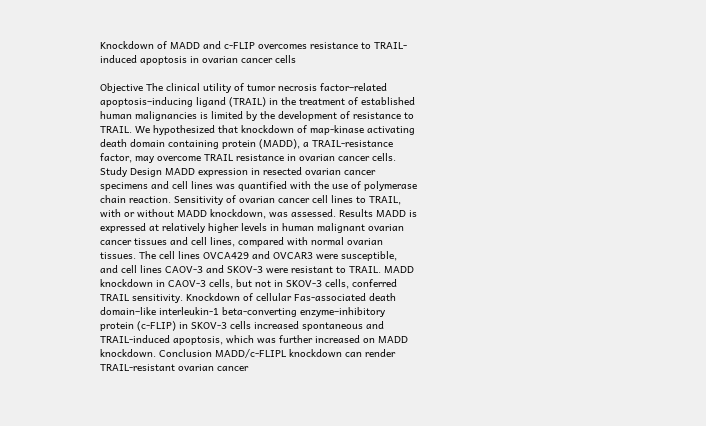Knockdown of MADD and c-FLIP overcomes resistance to TRAIL-induced apoptosis in ovarian cancer cells

Objective The clinical utility of tumor necrosis factor–related apoptosis–inducing ligand (TRAIL) in the treatment of established human malignancies is limited by the development of resistance to TRAIL. We hypothesized that knockdown of map-kinase activating death domain containing protein (MADD), a TRAIL-resistance factor, may overcome TRAIL resistance in ovarian cancer cells. Study Design MADD expression in resected ovarian cancer specimens and cell lines was quantified with the use of polymerase chain reaction. Sensitivity of ovarian cancer cell lines to TRAIL, with or without MADD knockdown, was assessed. Results MADD is expressed at relatively higher levels in human malignant ovarian cancer tissues and cell lines, compared with normal ovarian tissues. The cell lines OVCA429 and OVCAR3 were susceptible, and cell lines CAOV-3 and SKOV-3 were resistant to TRAIL. MADD knockdown in CAOV-3 cells, but not in SKOV-3 cells, conferred TRAIL sensitivity. Knockdown of cellular Fas-associated death domain–like interleukin-1 beta-converting enzyme–inhibitory protein (c-FLIP) in SKOV-3 cells increased spontaneous and TRAIL-induced apoptosis, which was further increased on MADD knockdown. Conclusion MADD/c-FLIPL knockdown can render TRAIL-resistant ovarian cancer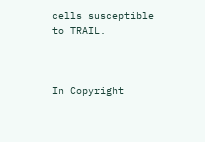cells susceptible to TRAIL.



In Copyright